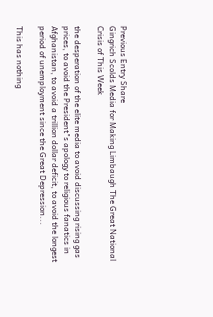Previous Entry Share
Gingrich Scolds Media for Making Limbaugh The Great National Crisis of This Week

the desperation of the elite media to avoid discussing rising gas prices, to avoid the President"s apology to religious fanatics in Afghanistan, to avoid a trillion dollar deficit, to avoid the longest period of unemployment since the Great Depression...

This has nothing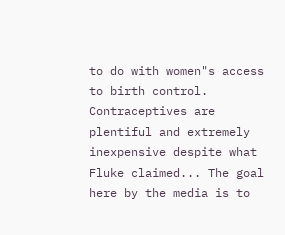to do with women"s access to birth control. Contraceptives are plentiful and extremely inexpensive despite what Fluke claimed... The goal here by the media is to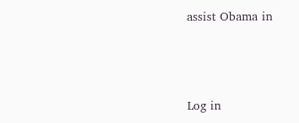assist Obama in



Log in